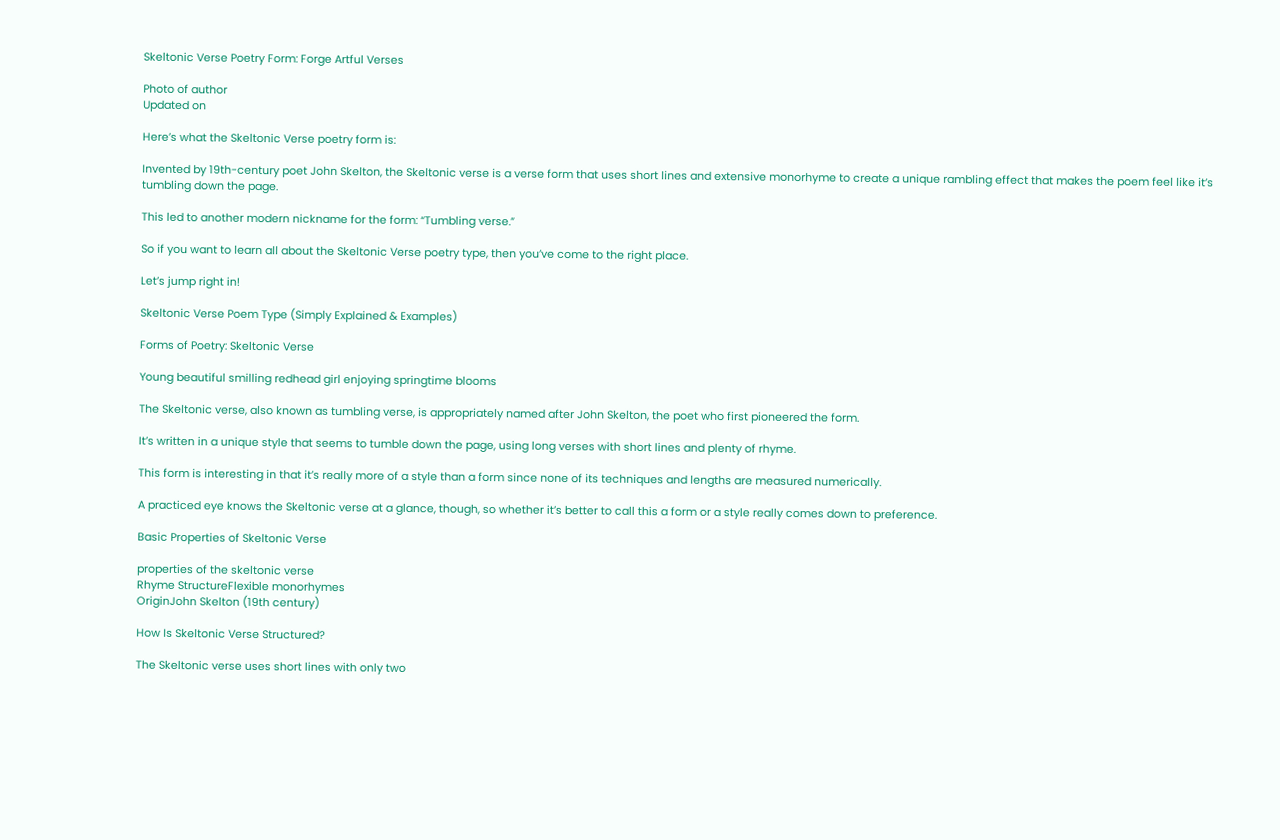Skeltonic Verse Poetry Form: Forge Artful Verses

Photo of author
Updated on

Here’s what the Skeltonic Verse poetry form is:

Invented by 19th-century poet John Skelton, the Skeltonic verse is a verse form that uses short lines and extensive monorhyme to create a unique rambling effect that makes the poem feel like it’s tumbling down the page.

This led to another modern nickname for the form: “Tumbling verse.”

So if you want to learn all about the Skeltonic Verse poetry type, then you’ve come to the right place.

Let’s jump right in!

Skeltonic Verse Poem Type (Simply Explained & Examples)

Forms of Poetry: Skeltonic Verse

Young beautiful smilling redhead girl enjoying springtime blooms

The Skeltonic verse, also known as tumbling verse, is appropriately named after John Skelton, the poet who first pioneered the form.

It’s written in a unique style that seems to tumble down the page, using long verses with short lines and plenty of rhyme.

This form is interesting in that it’s really more of a style than a form since none of its techniques and lengths are measured numerically.

A practiced eye knows the Skeltonic verse at a glance, though, so whether it’s better to call this a form or a style really comes down to preference.

Basic Properties of Skeltonic Verse

properties of the skeltonic verse
Rhyme StructureFlexible monorhymes
OriginJohn Skelton (19th century)

How Is Skeltonic Verse Structured?

The Skeltonic verse uses short lines with only two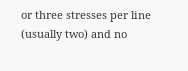or three stresses per line (usually two) and no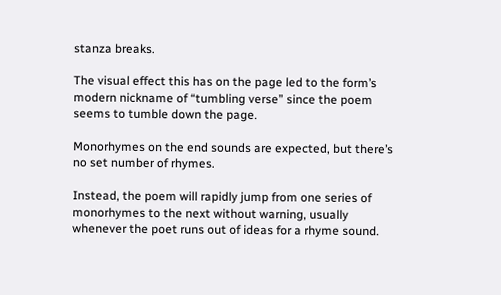stanza breaks.

The visual effect this has on the page led to the form’s modern nickname of “tumbling verse” since the poem seems to tumble down the page.

Monorhymes on the end sounds are expected, but there’s no set number of rhymes.

Instead, the poem will rapidly jump from one series of monorhymes to the next without warning, usually whenever the poet runs out of ideas for a rhyme sound.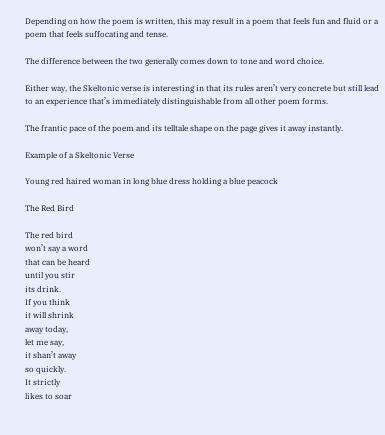Depending on how the poem is written, this may result in a poem that feels fun and fluid or a poem that feels suffocating and tense.

The difference between the two generally comes down to tone and word choice.

Either way, the Skeltonic verse is interesting in that its rules aren’t very concrete but still lead to an experience that’s immediately distinguishable from all other poem forms.

The frantic pace of the poem and its telltale shape on the page gives it away instantly.

Example of a Skeltonic Verse

Young red haired woman in long blue dress holding a blue peacock

The Red Bird

The red bird
won’t say a word
that can be heard
until you stir
its drink.
If you think
it will shrink
away today,
let me say,
it shan’t away
so quickly.
It strictly
likes to soar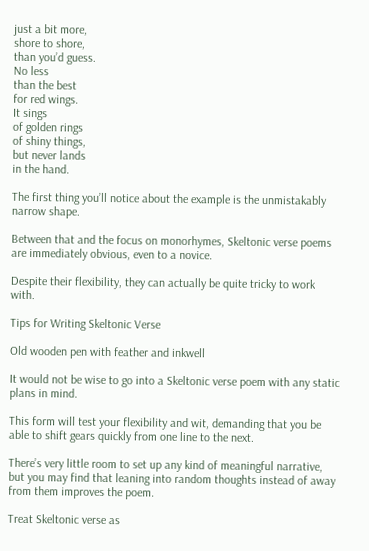just a bit more,
shore to shore,
than you’d guess.
No less
than the best
for red wings.
It sings
of golden rings
of shiny things,
but never lands
in the hand.

The first thing you’ll notice about the example is the unmistakably narrow shape.

Between that and the focus on monorhymes, Skeltonic verse poems are immediately obvious, even to a novice.

Despite their flexibility, they can actually be quite tricky to work with.

Tips for Writing Skeltonic Verse

Old wooden pen with feather and inkwell

It would not be wise to go into a Skeltonic verse poem with any static plans in mind.

This form will test your flexibility and wit, demanding that you be able to shift gears quickly from one line to the next.

There’s very little room to set up any kind of meaningful narrative, but you may find that leaning into random thoughts instead of away from them improves the poem.

Treat Skeltonic verse as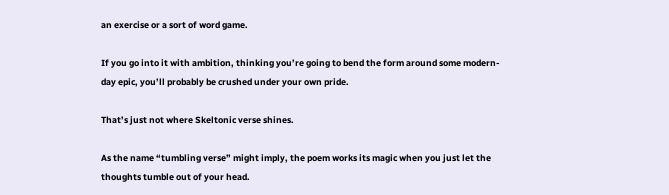an exercise or a sort of word game.

If you go into it with ambition, thinking you’re going to bend the form around some modern-day epic, you’ll probably be crushed under your own pride.

That’s just not where Skeltonic verse shines.

As the name “tumbling verse” might imply, the poem works its magic when you just let the thoughts tumble out of your head.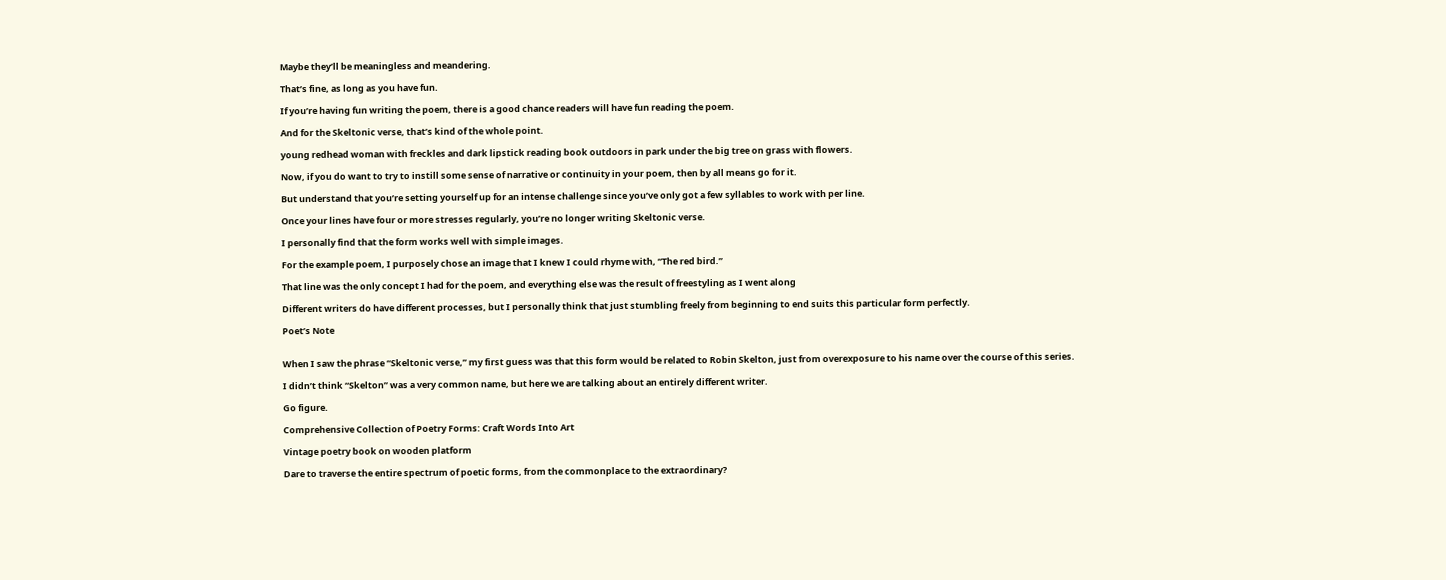Maybe they’ll be meaningless and meandering.

That’s fine, as long as you have fun.

If you’re having fun writing the poem, there is a good chance readers will have fun reading the poem.

And for the Skeltonic verse, that’s kind of the whole point.

young redhead woman with freckles and dark lipstick reading book outdoors in park under the big tree on grass with flowers.

Now, if you do want to try to instill some sense of narrative or continuity in your poem, then by all means go for it.

But understand that you’re setting yourself up for an intense challenge since you’ve only got a few syllables to work with per line.

Once your lines have four or more stresses regularly, you’re no longer writing Skeltonic verse.

I personally find that the form works well with simple images.

For the example poem, I purposely chose an image that I knew I could rhyme with, “The red bird.”

That line was the only concept I had for the poem, and everything else was the result of freestyling as I went along

Different writers do have different processes, but I personally think that just stumbling freely from beginning to end suits this particular form perfectly.

Poet’s Note


When I saw the phrase “Skeltonic verse,” my first guess was that this form would be related to Robin Skelton, just from overexposure to his name over the course of this series.

I didn’t think “Skelton” was a very common name, but here we are talking about an entirely different writer.

Go figure.

Comprehensive Collection of Poetry Forms: Craft Words Into Art

Vintage poetry book on wooden platform

Dare to traverse the entire spectrum of poetic forms, from the commonplace to the extraordinary?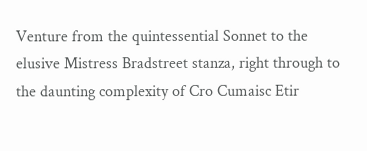Venture from the quintessential Sonnet to the elusive Mistress Bradstreet stanza, right through to the daunting complexity of Cro Cumaisc Etir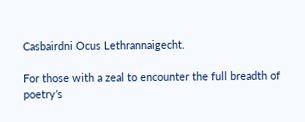Casbairdni Ocus Lethrannaigecht.

For those with a zeal to encounter the full breadth of poetry’s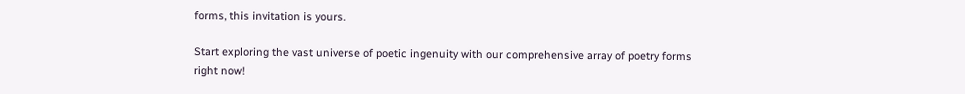forms, this invitation is yours.

Start exploring the vast universe of poetic ingenuity with our comprehensive array of poetry forms right now!